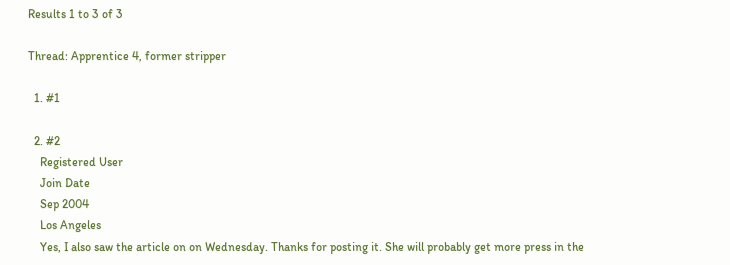Results 1 to 3 of 3

Thread: Apprentice 4, former stripper

  1. #1

  2. #2
    Registered User
    Join Date
    Sep 2004
    Los Angeles
    Yes, I also saw the article on on Wednesday. Thanks for posting it. She will probably get more press in the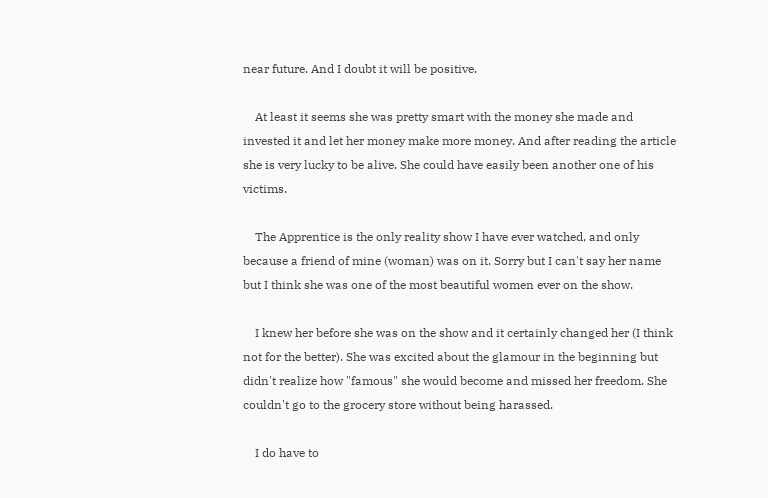near future. And I doubt it will be positive.

    At least it seems she was pretty smart with the money she made and invested it and let her money make more money. And after reading the article she is very lucky to be alive. She could have easily been another one of his victims.

    The Apprentice is the only reality show I have ever watched, and only because a friend of mine (woman) was on it. Sorry but I can't say her name but I think she was one of the most beautiful women ever on the show.

    I knew her before she was on the show and it certainly changed her (I think not for the better). She was excited about the glamour in the beginning but didn't realize how "famous" she would become and missed her freedom. She couldn't go to the grocery store without being harassed.

    I do have to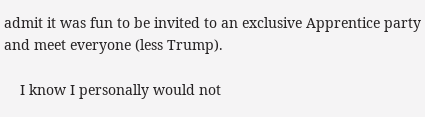admit it was fun to be invited to an exclusive Apprentice party and meet everyone (less Trump).

    I know I personally would not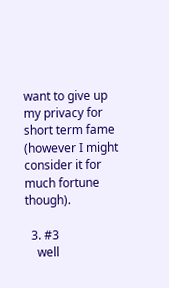want to give up my privacy for short term fame (however I might consider it for much fortune though).

  3. #3
    well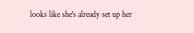looks like she's already set up her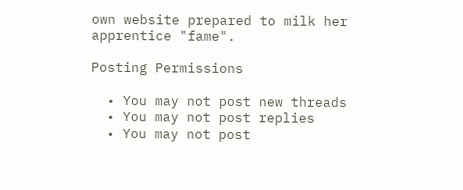own website prepared to milk her apprentice "fame".

Posting Permissions

  • You may not post new threads
  • You may not post replies
  • You may not post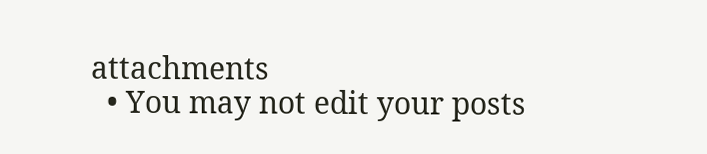attachments
  • You may not edit your posts